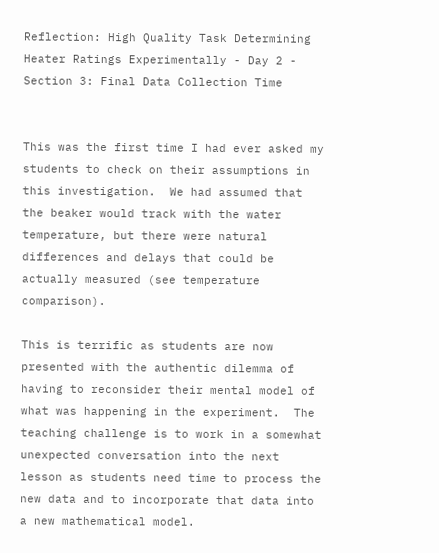Reflection: High Quality Task Determining Heater Ratings Experimentally - Day 2 - Section 3: Final Data Collection Time


This was the first time I had ever asked my students to check on their assumptions in this investigation.  We had assumed that the beaker would track with the water temperature, but there were natural differences and delays that could be actually measured (see temperature comparison).

This is terrific as students are now presented with the authentic dilemma of having to reconsider their mental model of what was happening in the experiment.  The teaching challenge is to work in a somewhat unexpected conversation into the next lesson as students need time to process the new data and to incorporate that data into a new mathematical model.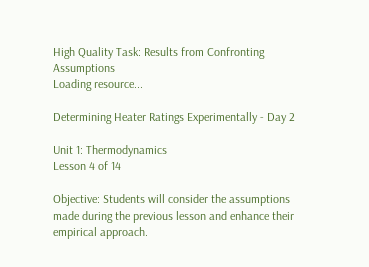High Quality Task: Results from Confronting Assumptions
Loading resource...

Determining Heater Ratings Experimentally - Day 2

Unit 1: Thermodynamics
Lesson 4 of 14

Objective: Students will consider the assumptions made during the previous lesson and enhance their empirical approach.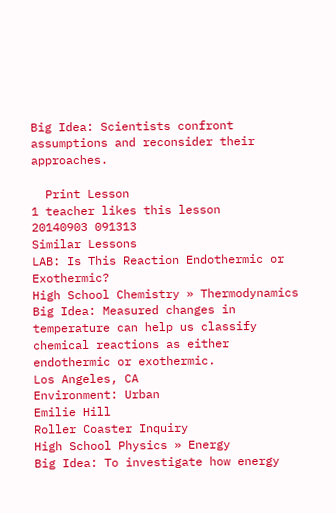Big Idea: Scientists confront assumptions and reconsider their approaches.

  Print Lesson
1 teacher likes this lesson
20140903 091313
Similar Lessons
LAB: Is This Reaction Endothermic or Exothermic?
High School Chemistry » Thermodynamics
Big Idea: Measured changes in temperature can help us classify chemical reactions as either endothermic or exothermic.
Los Angeles, CA
Environment: Urban
Emilie Hill
Roller Coaster Inquiry
High School Physics » Energy
Big Idea: To investigate how energy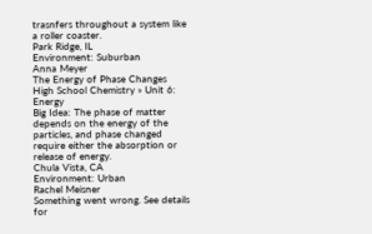trasnfers throughout a system like a roller coaster.
Park Ridge, IL
Environment: Suburban
Anna Meyer
The Energy of Phase Changes
High School Chemistry » Unit 6: Energy
Big Idea: The phase of matter depends on the energy of the particles, and phase changed require either the absorption or release of energy.
Chula Vista, CA
Environment: Urban
Rachel Meisner
Something went wrong. See details for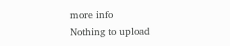more info
Nothing to upload